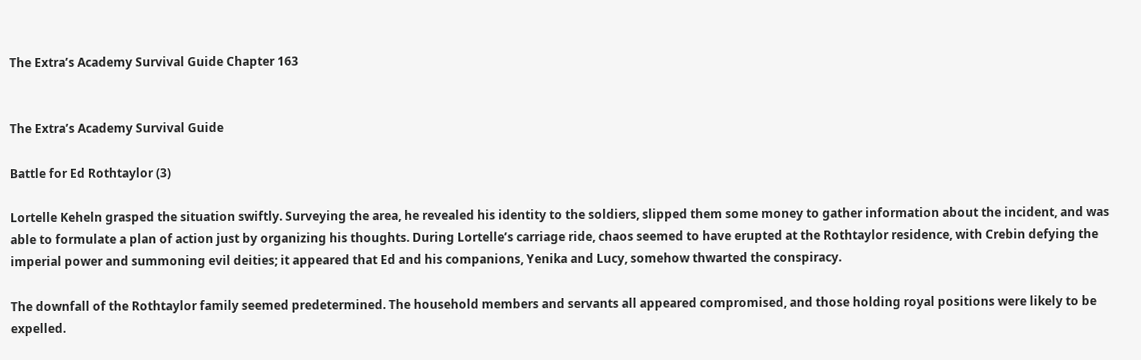The Extra’s Academy Survival Guide Chapter 163


The Extra’s Academy Survival Guide

Battle for Ed Rothtaylor (3)

Lortelle Keheln grasped the situation swiftly. Surveying the area, he revealed his identity to the soldiers, slipped them some money to gather information about the incident, and was able to formulate a plan of action just by organizing his thoughts. During Lortelle’s carriage ride, chaos seemed to have erupted at the Rothtaylor residence, with Crebin defying the imperial power and summoning evil deities; it appeared that Ed and his companions, Yenika and Lucy, somehow thwarted the conspiracy.

The downfall of the Rothtaylor family seemed predetermined. The household members and servants all appeared compromised, and those holding royal positions were likely to be expelled.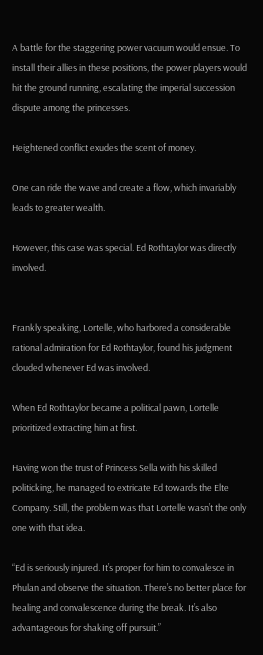A battle for the staggering power vacuum would ensue. To install their allies in these positions, the power players would hit the ground running, escalating the imperial succession dispute among the princesses.

Heightened conflict exudes the scent of money.

One can ride the wave and create a flow, which invariably leads to greater wealth.

However, this case was special. Ed Rothtaylor was directly involved.


Frankly speaking, Lortelle, who harbored a considerable rational admiration for Ed Rothtaylor, found his judgment clouded whenever Ed was involved.

When Ed Rothtaylor became a political pawn, Lortelle prioritized extracting him at first.

Having won the trust of Princess Sella with his skilled politicking, he managed to extricate Ed towards the Elte Company. Still, the problem was that Lortelle wasn’t the only one with that idea.

“Ed is seriously injured. It’s proper for him to convalesce in Phulan and observe the situation. There’s no better place for healing and convalescence during the break. It’s also advantageous for shaking off pursuit.”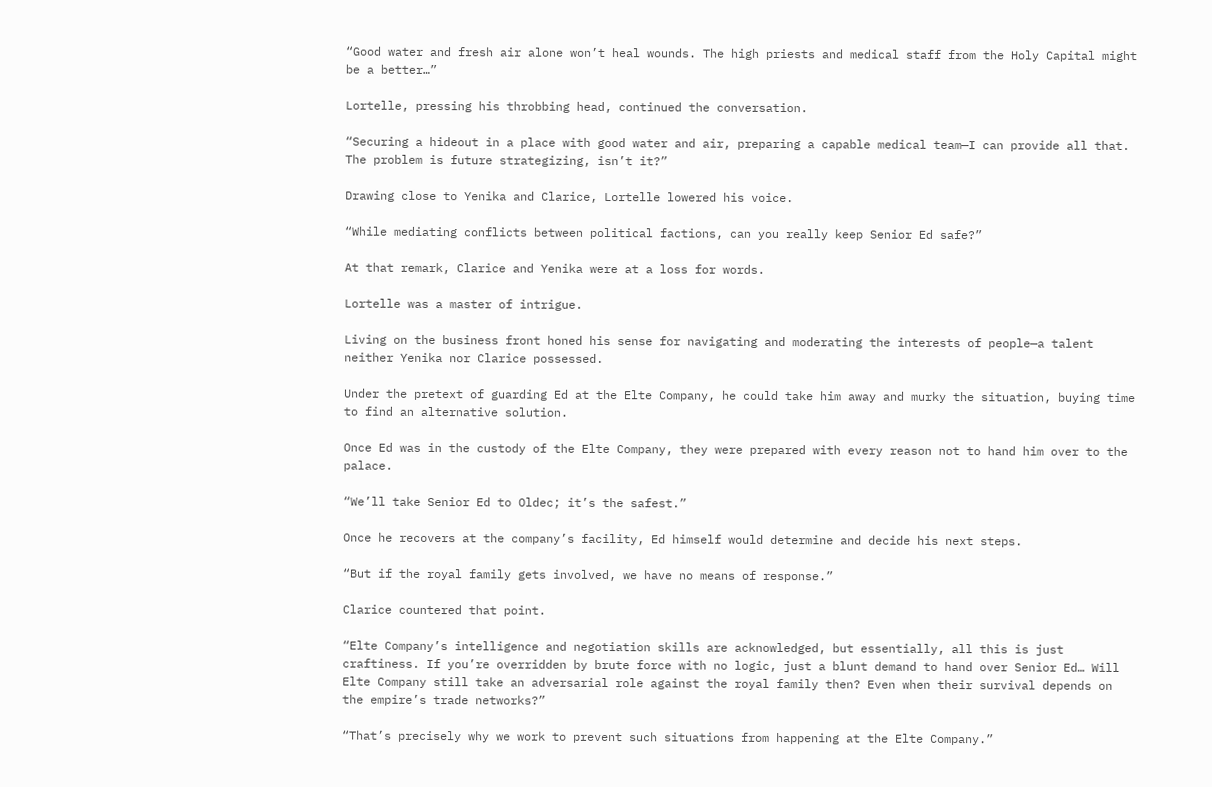“Good water and fresh air alone won’t heal wounds. The high priests and medical staff from the Holy Capital might be a better…”

Lortelle, pressing his throbbing head, continued the conversation.

“Securing a hideout in a place with good water and air, preparing a capable medical team—I can provide all that. The problem is future strategizing, isn’t it?”

Drawing close to Yenika and Clarice, Lortelle lowered his voice.

“While mediating conflicts between political factions, can you really keep Senior Ed safe?”

At that remark, Clarice and Yenika were at a loss for words.

Lortelle was a master of intrigue.

Living on the business front honed his sense for navigating and moderating the interests of people—a talent neither Yenika nor Clarice possessed.

Under the pretext of guarding Ed at the Elte Company, he could take him away and murky the situation, buying time to find an alternative solution.

Once Ed was in the custody of the Elte Company, they were prepared with every reason not to hand him over to the palace.

“We’ll take Senior Ed to Oldec; it’s the safest.”

Once he recovers at the company’s facility, Ed himself would determine and decide his next steps.

“But if the royal family gets involved, we have no means of response.”

Clarice countered that point.

“Elte Company’s intelligence and negotiation skills are acknowledged, but essentially, all this is just craftiness. If you’re overridden by brute force with no logic, just a blunt demand to hand over Senior Ed… Will Elte Company still take an adversarial role against the royal family then? Even when their survival depends on the empire’s trade networks?”

“That’s precisely why we work to prevent such situations from happening at the Elte Company.”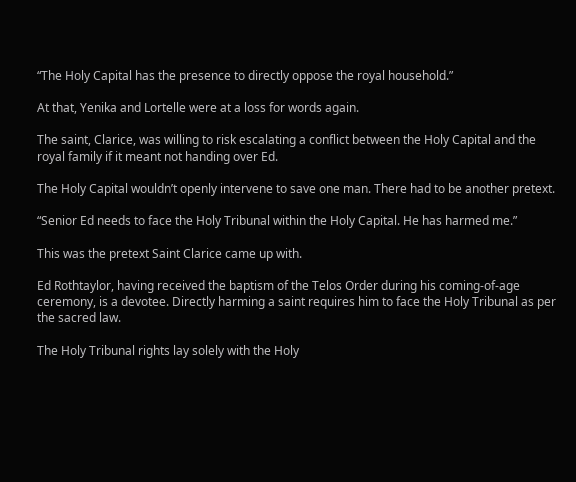“The Holy Capital has the presence to directly oppose the royal household.”

At that, Yenika and Lortelle were at a loss for words again.

The saint, Clarice, was willing to risk escalating a conflict between the Holy Capital and the royal family if it meant not handing over Ed.

The Holy Capital wouldn’t openly intervene to save one man. There had to be another pretext.

“Senior Ed needs to face the Holy Tribunal within the Holy Capital. He has harmed me.”

This was the pretext Saint Clarice came up with.

Ed Rothtaylor, having received the baptism of the Telos Order during his coming-of-age ceremony, is a devotee. Directly harming a saint requires him to face the Holy Tribunal as per the sacred law.

The Holy Tribunal rights lay solely with the Holy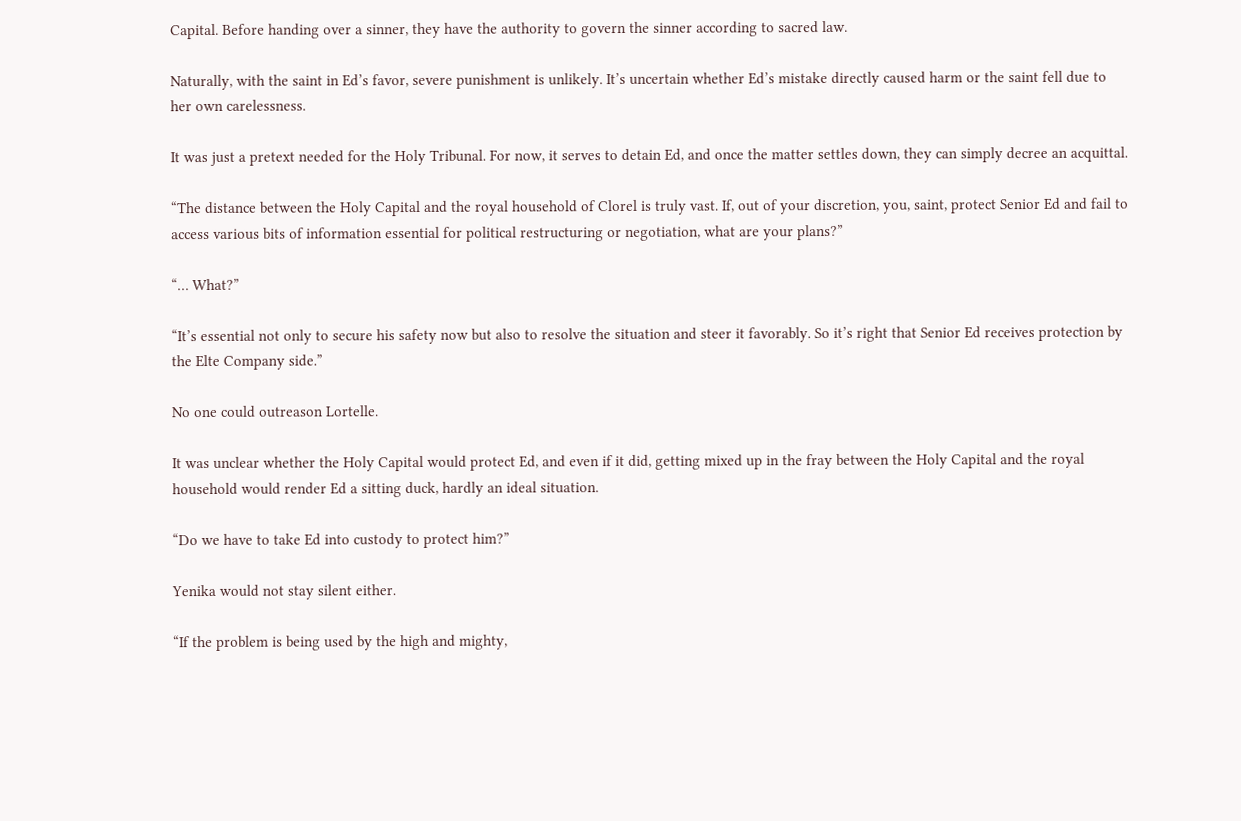Capital. Before handing over a sinner, they have the authority to govern the sinner according to sacred law.

Naturally, with the saint in Ed’s favor, severe punishment is unlikely. It’s uncertain whether Ed’s mistake directly caused harm or the saint fell due to her own carelessness.

It was just a pretext needed for the Holy Tribunal. For now, it serves to detain Ed, and once the matter settles down, they can simply decree an acquittal.

“The distance between the Holy Capital and the royal household of Clorel is truly vast. If, out of your discretion, you, saint, protect Senior Ed and fail to access various bits of information essential for political restructuring or negotiation, what are your plans?”

“… What?”

“It’s essential not only to secure his safety now but also to resolve the situation and steer it favorably. So it’s right that Senior Ed receives protection by the Elte Company side.”

No one could outreason Lortelle.

It was unclear whether the Holy Capital would protect Ed, and even if it did, getting mixed up in the fray between the Holy Capital and the royal household would render Ed a sitting duck, hardly an ideal situation.

“Do we have to take Ed into custody to protect him?”

Yenika would not stay silent either.

“If the problem is being used by the high and mighty,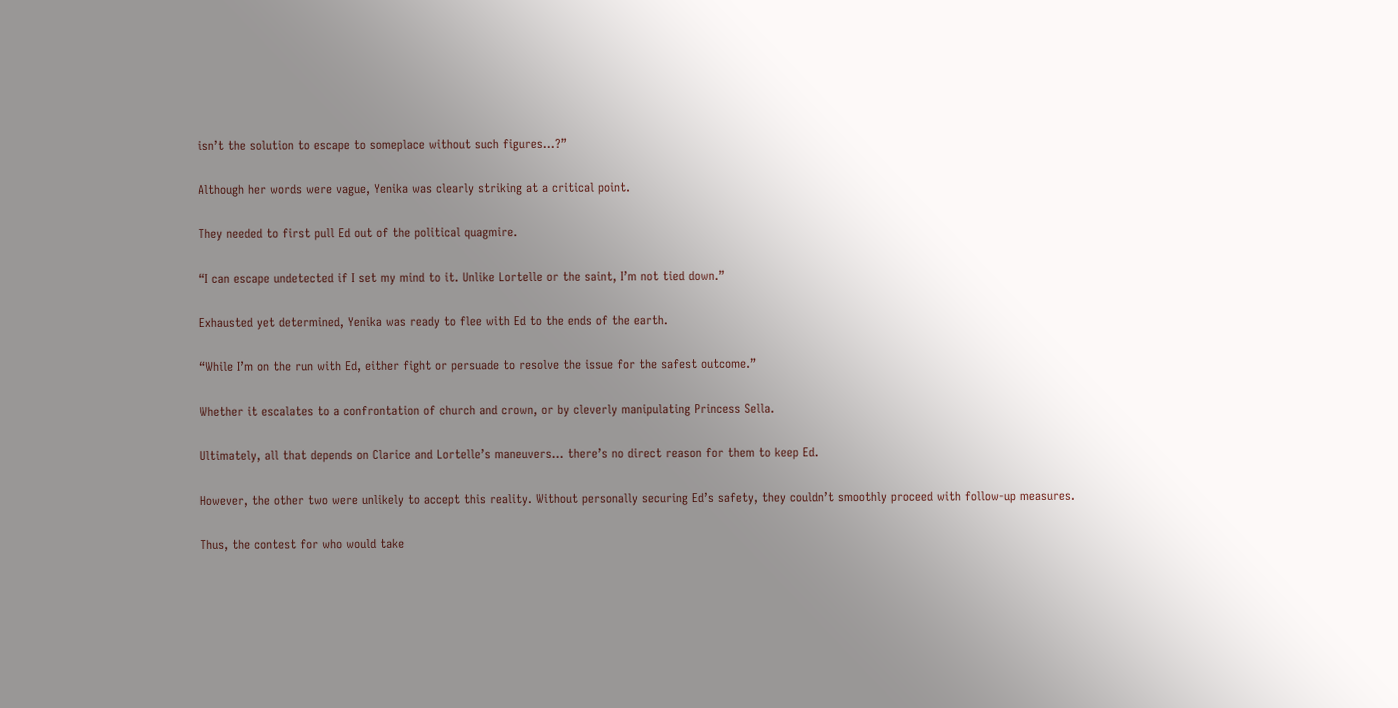isn’t the solution to escape to someplace without such figures…?”

Although her words were vague, Yenika was clearly striking at a critical point.

They needed to first pull Ed out of the political quagmire.

“I can escape undetected if I set my mind to it. Unlike Lortelle or the saint, I’m not tied down.”

Exhausted yet determined, Yenika was ready to flee with Ed to the ends of the earth.

“While I’m on the run with Ed, either fight or persuade to resolve the issue for the safest outcome.”

Whether it escalates to a confrontation of church and crown, or by cleverly manipulating Princess Sella.

Ultimately, all that depends on Clarice and Lortelle’s maneuvers… there’s no direct reason for them to keep Ed.

However, the other two were unlikely to accept this reality. Without personally securing Ed’s safety, they couldn’t smoothly proceed with follow-up measures.

Thus, the contest for who would take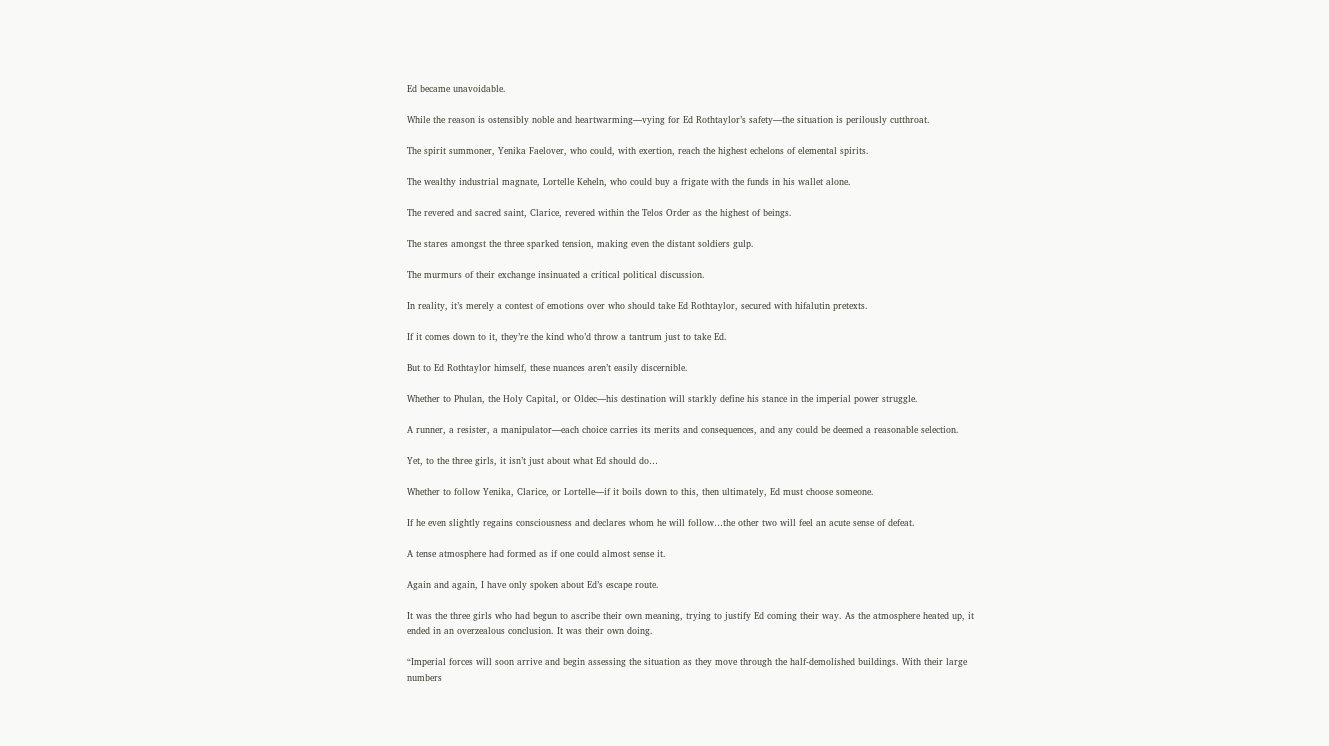Ed became unavoidable.

While the reason is ostensibly noble and heartwarming—vying for Ed Rothtaylor’s safety—the situation is perilously cutthroat.

The spirit summoner, Yenika Faelover, who could, with exertion, reach the highest echelons of elemental spirits.

The wealthy industrial magnate, Lortelle Keheln, who could buy a frigate with the funds in his wallet alone.

The revered and sacred saint, Clarice, revered within the Telos Order as the highest of beings.

The stares amongst the three sparked tension, making even the distant soldiers gulp.

The murmurs of their exchange insinuated a critical political discussion.

In reality, it’s merely a contest of emotions over who should take Ed Rothtaylor, secured with hifalutin pretexts.

If it comes down to it, they’re the kind who’d throw a tantrum just to take Ed.

But to Ed Rothtaylor himself, these nuances aren’t easily discernible.

Whether to Phulan, the Holy Capital, or Oldec—his destination will starkly define his stance in the imperial power struggle.

A runner, a resister, a manipulator—each choice carries its merits and consequences, and any could be deemed a reasonable selection.

Yet, to the three girls, it isn’t just about what Ed should do…

Whether to follow Yenika, Clarice, or Lortelle—if it boils down to this, then ultimately, Ed must choose someone.

If he even slightly regains consciousness and declares whom he will follow…the other two will feel an acute sense of defeat.

A tense atmosphere had formed as if one could almost sense it.

Again and again, I have only spoken about Ed’s escape route.

It was the three girls who had begun to ascribe their own meaning, trying to justify Ed coming their way. As the atmosphere heated up, it ended in an overzealous conclusion. It was their own doing.

“Imperial forces will soon arrive and begin assessing the situation as they move through the half-demolished buildings. With their large numbers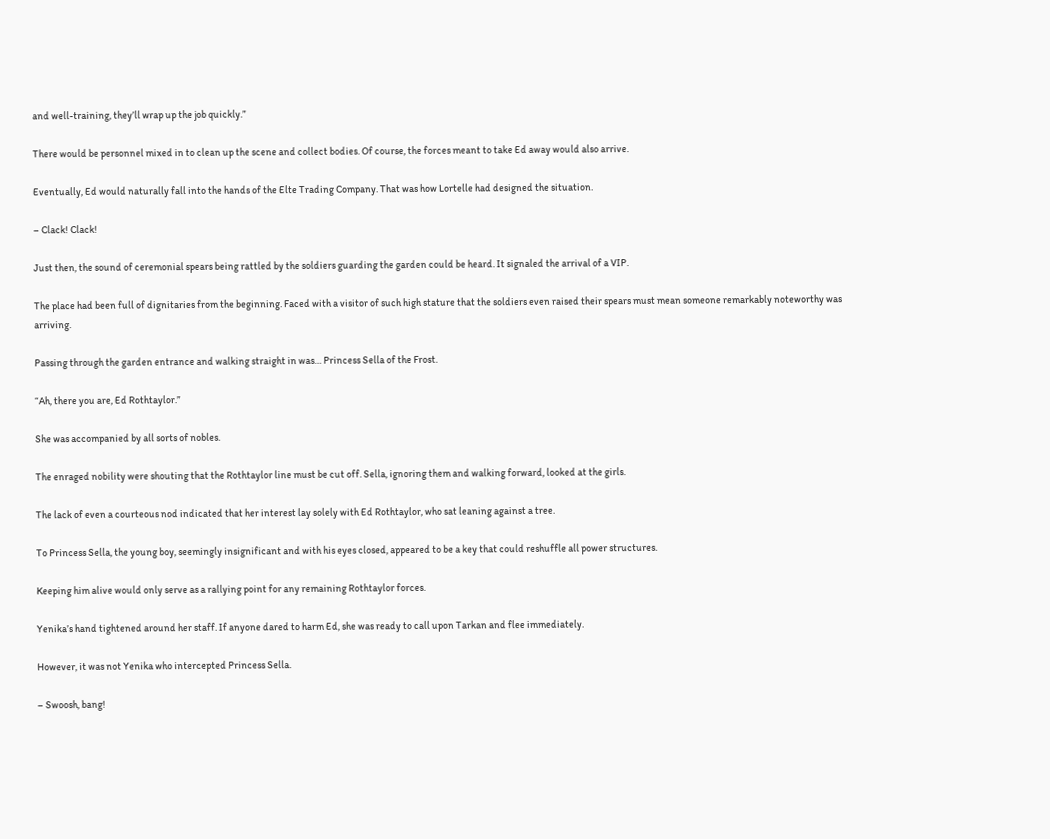and well-training, they’ll wrap up the job quickly.”

There would be personnel mixed in to clean up the scene and collect bodies. Of course, the forces meant to take Ed away would also arrive.

Eventually, Ed would naturally fall into the hands of the Elte Trading Company. That was how Lortelle had designed the situation.

– Clack! Clack!

Just then, the sound of ceremonial spears being rattled by the soldiers guarding the garden could be heard. It signaled the arrival of a VIP.

The place had been full of dignitaries from the beginning. Faced with a visitor of such high stature that the soldiers even raised their spears must mean someone remarkably noteworthy was arriving.

Passing through the garden entrance and walking straight in was… Princess Sella of the Frost.

“Ah, there you are, Ed Rothtaylor.”

She was accompanied by all sorts of nobles.

The enraged nobility were shouting that the Rothtaylor line must be cut off. Sella, ignoring them and walking forward, looked at the girls.

The lack of even a courteous nod indicated that her interest lay solely with Ed Rothtaylor, who sat leaning against a tree.

To Princess Sella, the young boy, seemingly insignificant and with his eyes closed, appeared to be a key that could reshuffle all power structures.

Keeping him alive would only serve as a rallying point for any remaining Rothtaylor forces.

Yenika’s hand tightened around her staff. If anyone dared to harm Ed, she was ready to call upon Tarkan and flee immediately.

However, it was not Yenika who intercepted Princess Sella.

– Swoosh, bang!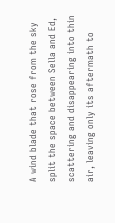A wind blade that rose from the sky split the space between Sella and Ed, scattering and disappearing into thin air, leaving only its aftermath to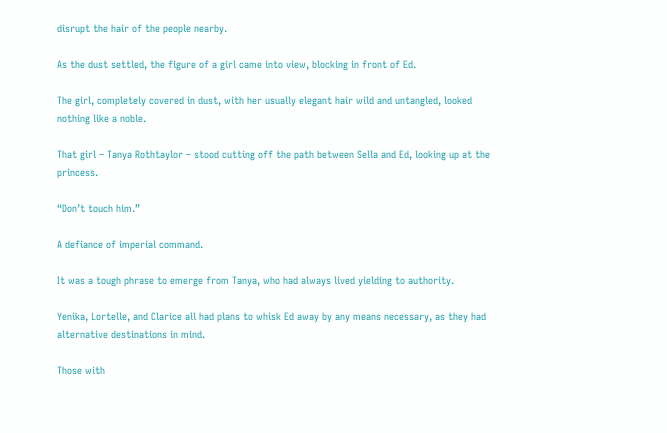disrupt the hair of the people nearby.

As the dust settled, the figure of a girl came into view, blocking in front of Ed.

The girl, completely covered in dust, with her usually elegant hair wild and untangled, looked nothing like a noble.

That girl – Tanya Rothtaylor – stood cutting off the path between Sella and Ed, looking up at the princess.

“Don’t touch him.”

A defiance of imperial command.

It was a tough phrase to emerge from Tanya, who had always lived yielding to authority.

Yenika, Lortelle, and Clarice all had plans to whisk Ed away by any means necessary, as they had alternative destinations in mind.

Those with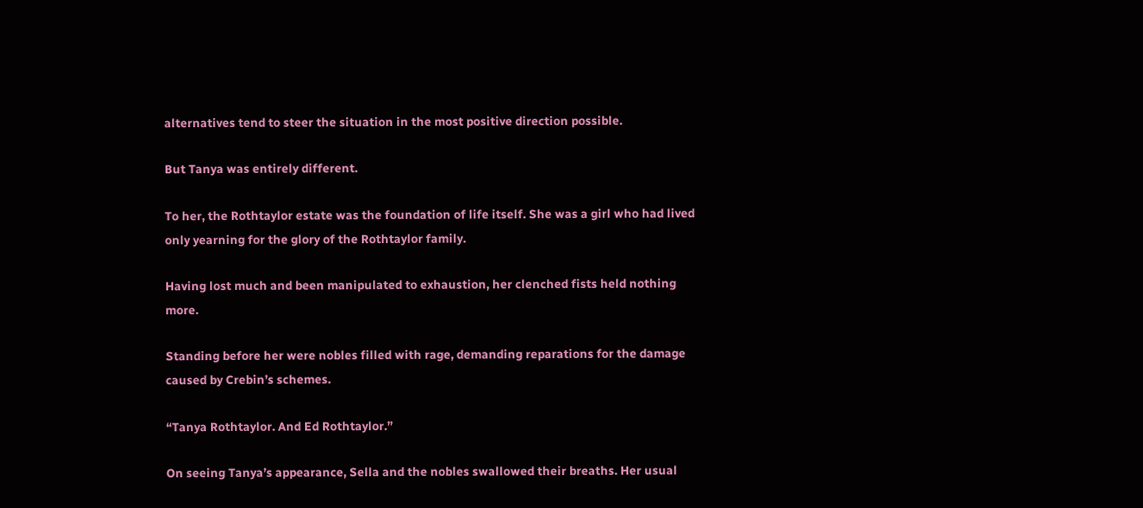alternatives tend to steer the situation in the most positive direction possible.

But Tanya was entirely different.

To her, the Rothtaylor estate was the foundation of life itself. She was a girl who had lived only yearning for the glory of the Rothtaylor family.

Having lost much and been manipulated to exhaustion, her clenched fists held nothing more.

Standing before her were nobles filled with rage, demanding reparations for the damage caused by Crebin’s schemes.

“Tanya Rothtaylor. And Ed Rothtaylor.”

On seeing Tanya’s appearance, Sella and the nobles swallowed their breaths. Her usual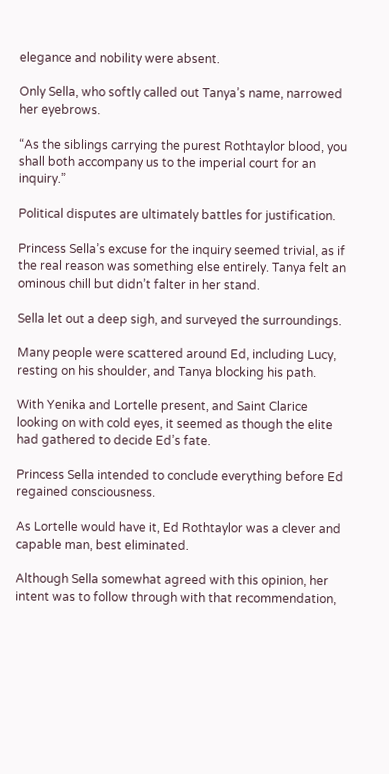elegance and nobility were absent.

Only Sella, who softly called out Tanya’s name, narrowed her eyebrows.

“As the siblings carrying the purest Rothtaylor blood, you shall both accompany us to the imperial court for an inquiry.”

Political disputes are ultimately battles for justification.

Princess Sella’s excuse for the inquiry seemed trivial, as if the real reason was something else entirely. Tanya felt an ominous chill but didn’t falter in her stand.

Sella let out a deep sigh, and surveyed the surroundings.

Many people were scattered around Ed, including Lucy, resting on his shoulder, and Tanya blocking his path.

With Yenika and Lortelle present, and Saint Clarice looking on with cold eyes, it seemed as though the elite had gathered to decide Ed’s fate.

Princess Sella intended to conclude everything before Ed regained consciousness.

As Lortelle would have it, Ed Rothtaylor was a clever and capable man, best eliminated.

Although Sella somewhat agreed with this opinion, her intent was to follow through with that recommendation,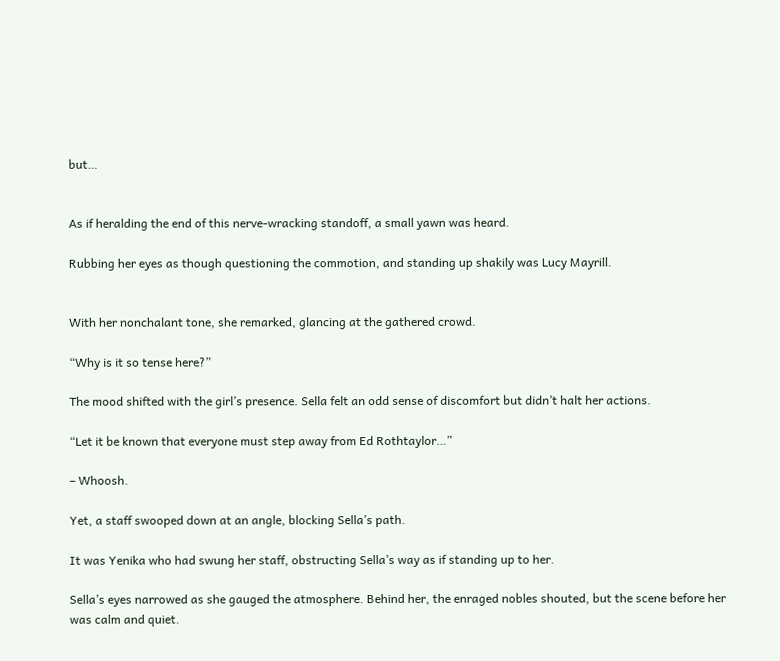but…


As if heralding the end of this nerve-wracking standoff, a small yawn was heard.

Rubbing her eyes as though questioning the commotion, and standing up shakily was Lucy Mayrill.


With her nonchalant tone, she remarked, glancing at the gathered crowd.

“Why is it so tense here?”

The mood shifted with the girl’s presence. Sella felt an odd sense of discomfort but didn’t halt her actions.

“Let it be known that everyone must step away from Ed Rothtaylor…”

– Whoosh.

Yet, a staff swooped down at an angle, blocking Sella’s path.

It was Yenika who had swung her staff, obstructing Sella’s way as if standing up to her.

Sella’s eyes narrowed as she gauged the atmosphere. Behind her, the enraged nobles shouted, but the scene before her was calm and quiet.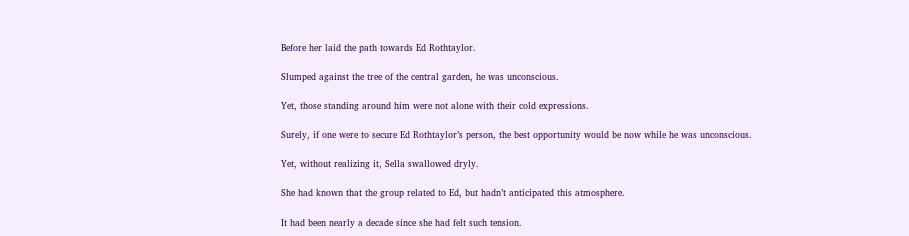Before her laid the path towards Ed Rothtaylor.

Slumped against the tree of the central garden, he was unconscious.

Yet, those standing around him were not alone with their cold expressions.

Surely, if one were to secure Ed Rothtaylor’s person, the best opportunity would be now while he was unconscious.

Yet, without realizing it, Sella swallowed dryly.

She had known that the group related to Ed, but hadn’t anticipated this atmosphere.

It had been nearly a decade since she had felt such tension.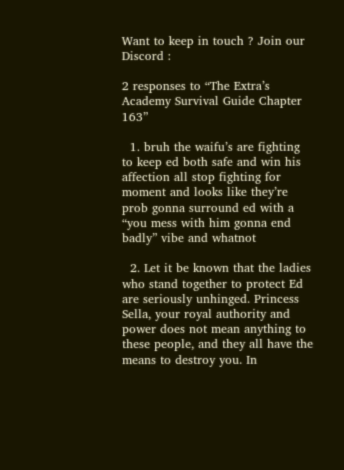Want to keep in touch ? Join our Discord :

2 responses to “The Extra’s Academy Survival Guide Chapter 163”

  1. bruh the waifu’s are fighting to keep ed both safe and win his affection all stop fighting for moment and looks like they’re prob gonna surround ed with a “you mess with him gonna end badly” vibe and whatnot

  2. Let it be known that the ladies who stand together to protect Ed are seriously unhinged. Princess Sella, your royal authority and power does not mean anything to these people, and they all have the means to destroy you. In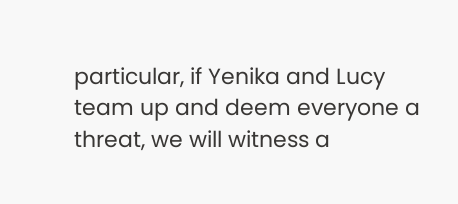particular, if Yenika and Lucy team up and deem everyone a threat, we will witness a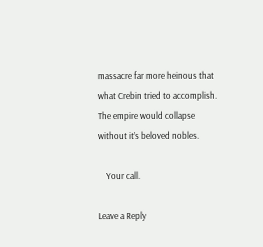massacre far more heinous that what Crebin tried to accomplish. The empire would collapse without it’s beloved nobles.

    Your call.

Leave a Reply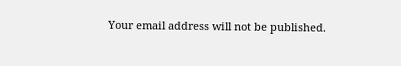Your email address will not be published.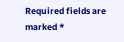Required fields are marked *